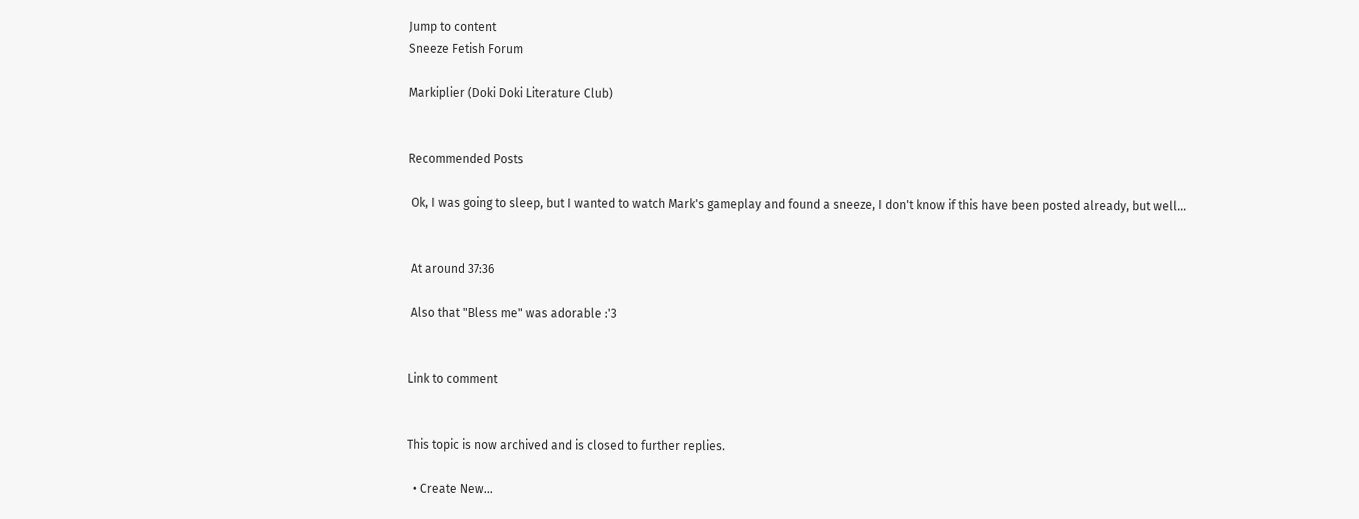Jump to content
Sneeze Fetish Forum

Markiplier (Doki Doki Literature Club)


Recommended Posts

 Ok, I was going to sleep, but I wanted to watch Mark's gameplay and found a sneeze, I don't know if this have been posted already, but well...


 At around 37:36

 Also that "Bless me" was adorable :'3


Link to comment


This topic is now archived and is closed to further replies.

  • Create New...